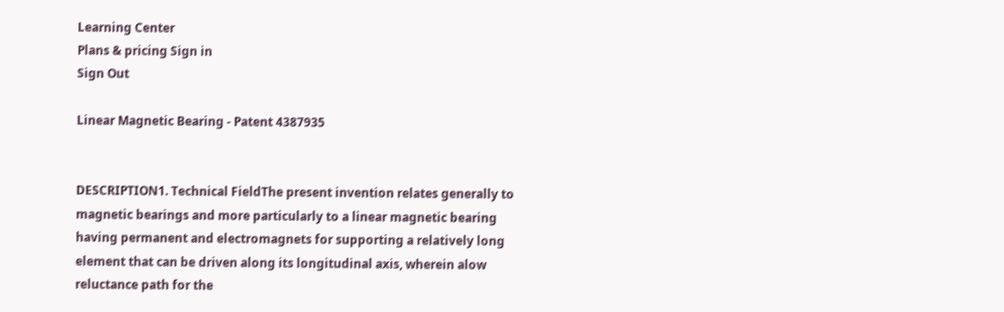Learning Center
Plans & pricing Sign in
Sign Out

Linear Magnetic Bearing - Patent 4387935


DESCRIPTION1. Technical FieldThe present invention relates generally to magnetic bearings and more particularly to a linear magnetic bearing having permanent and electromagnets for supporting a relatively long element that can be driven along its longitudinal axis, wherein alow reluctance path for the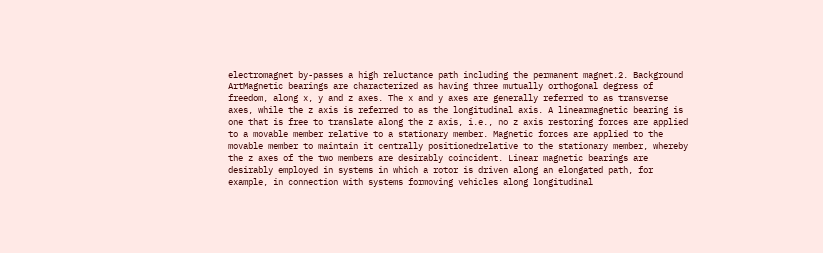electromagnet by-passes a high reluctance path including the permanent magnet.2. Background ArtMagnetic bearings are characterized as having three mutually orthogonal degress of freedom, along x, y and z axes. The x and y axes are generally referred to as transverse axes, while the z axis is referred to as the longitudinal axis. A linearmagnetic bearing is one that is free to translate along the z axis, i.e., no z axis restoring forces are applied to a movable member relative to a stationary member. Magnetic forces are applied to the movable member to maintain it centrally positionedrelative to the stationary member, whereby the z axes of the two members are desirably coincident. Linear magnetic bearings are desirably employed in systems in which a rotor is driven along an elongated path, for example, in connection with systems formoving vehicles along longitudinal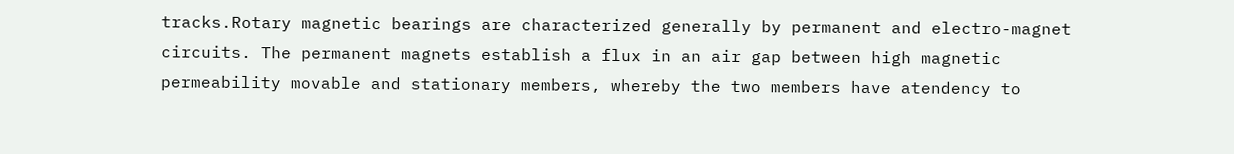tracks.Rotary magnetic bearings are characterized generally by permanent and electro-magnet circuits. The permanent magnets establish a flux in an air gap between high magnetic permeability movable and stationary members, whereby the two members have atendency to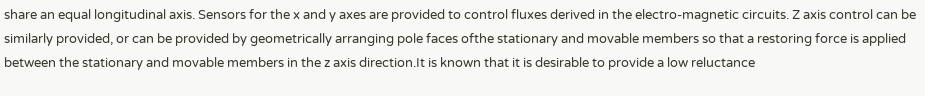share an equal longitudinal axis. Sensors for the x and y axes are provided to control fluxes derived in the electro-magnetic circuits. Z axis control can be similarly provided, or can be provided by geometrically arranging pole faces ofthe stationary and movable members so that a restoring force is applied between the stationary and movable members in the z axis direction.It is known that it is desirable to provide a low reluctance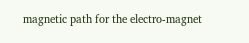magnetic path for the electro-magnet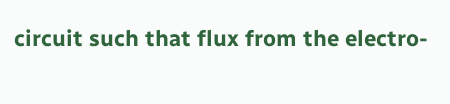circuit such that flux from the electro-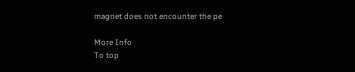magnet does not encounter the pe

More Info
To top